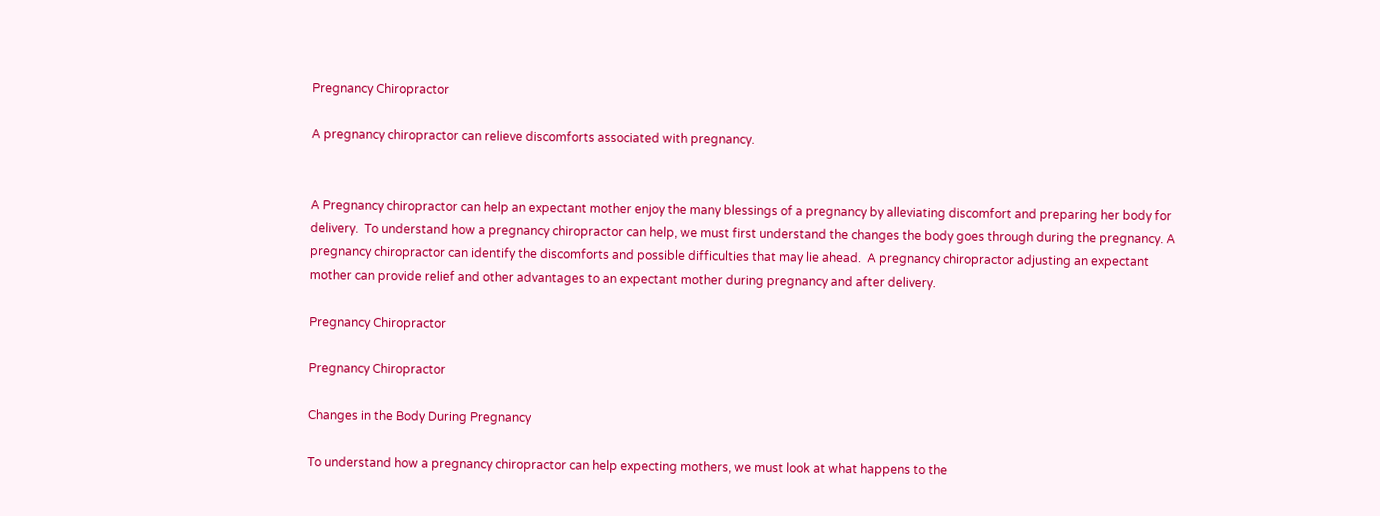Pregnancy Chiropractor

A pregnancy chiropractor can relieve discomforts associated with pregnancy.


A Pregnancy chiropractor can help an expectant mother enjoy the many blessings of a pregnancy by alleviating discomfort and preparing her body for delivery.  To understand how a pregnancy chiropractor can help, we must first understand the changes the body goes through during the pregnancy. A pregnancy chiropractor can identify the discomforts and possible difficulties that may lie ahead.  A pregnancy chiropractor adjusting an expectant mother can provide relief and other advantages to an expectant mother during pregnancy and after delivery.

Pregnancy Chiropractor

Pregnancy Chiropractor

Changes in the Body During Pregnancy

To understand how a pregnancy chiropractor can help expecting mothers, we must look at what happens to the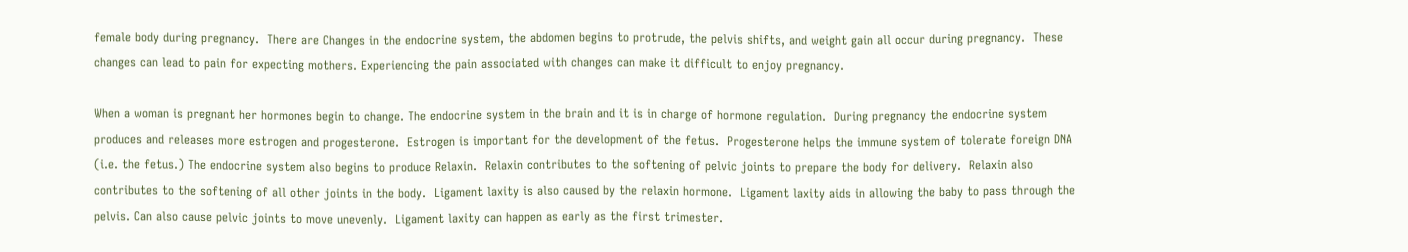female body during pregnancy.  There are Changes in the endocrine system, the abdomen begins to protrude, the pelvis shifts, and weight gain all occur during pregnancy.  These changes can lead to pain for expecting mothers. Experiencing the pain associated with changes can make it difficult to enjoy pregnancy.

When a woman is pregnant her hormones begin to change. The endocrine system in the brain and it is in charge of hormone regulation.  During pregnancy the endocrine system produces and releases more estrogen and progesterone.  Estrogen is important for the development of the fetus.  Progesterone helps the immune system of tolerate foreign DNA (i.e. the fetus.) The endocrine system also begins to produce Relaxin.  Relaxin contributes to the softening of pelvic joints to prepare the body for delivery.  Relaxin also contributes to the softening of all other joints in the body.  Ligament laxity is also caused by the relaxin hormone.  Ligament laxity aids in allowing the baby to pass through the pelvis. Can also cause pelvic joints to move unevenly.  Ligament laxity can happen as early as the first trimester.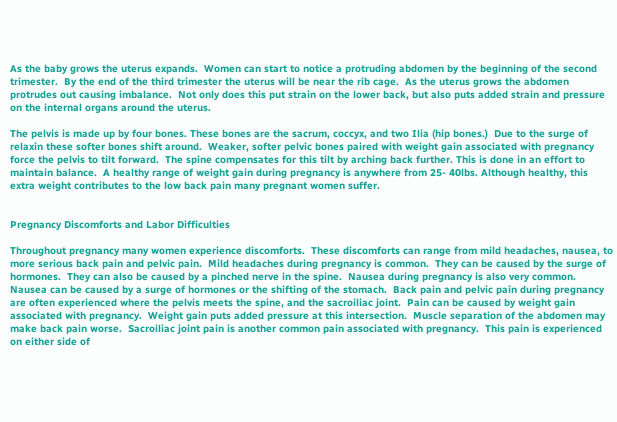As the baby grows the uterus expands.  Women can start to notice a protruding abdomen by the beginning of the second trimester.  By the end of the third trimester the uterus will be near the rib cage.  As the uterus grows the abdomen protrudes out causing imbalance.  Not only does this put strain on the lower back, but also puts added strain and pressure on the internal organs around the uterus.

The pelvis is made up by four bones. These bones are the sacrum, coccyx, and two Ilia (hip bones.)  Due to the surge of relaxin these softer bones shift around.  Weaker, softer pelvic bones paired with weight gain associated with pregnancy force the pelvis to tilt forward.  The spine compensates for this tilt by arching back further. This is done in an effort to maintain balance.  A healthy range of weight gain during pregnancy is anywhere from 25- 40lbs. Although healthy, this extra weight contributes to the low back pain many pregnant women suffer.


Pregnancy Discomforts and Labor Difficulties

Throughout pregnancy many women experience discomforts.  These discomforts can range from mild headaches, nausea, to more serious back pain and pelvic pain.  Mild headaches during pregnancy is common.  They can be caused by the surge of hormones.  They can also be caused by a pinched nerve in the spine.  Nausea during pregnancy is also very common.  Nausea can be caused by a surge of hormones or the shifting of the stomach.  Back pain and pelvic pain during pregnancy are often experienced where the pelvis meets the spine, and the sacroiliac joint.  Pain can be caused by weight gain associated with pregnancy.  Weight gain puts added pressure at this intersection.  Muscle separation of the abdomen may make back pain worse.  Sacroiliac joint pain is another common pain associated with pregnancy.  This pain is experienced on either side of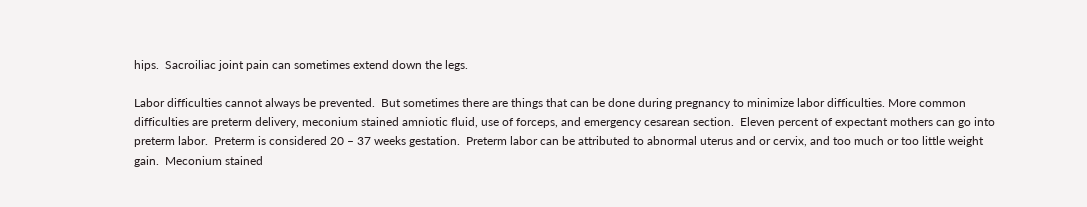hips.  Sacroiliac joint pain can sometimes extend down the legs.

Labor difficulties cannot always be prevented.  But sometimes there are things that can be done during pregnancy to minimize labor difficulties. More common difficulties are preterm delivery, meconium stained amniotic fluid, use of forceps, and emergency cesarean section.  Eleven percent of expectant mothers can go into preterm labor.  Preterm is considered 20 – 37 weeks gestation.  Preterm labor can be attributed to abnormal uterus and or cervix, and too much or too little weight gain.  Meconium stained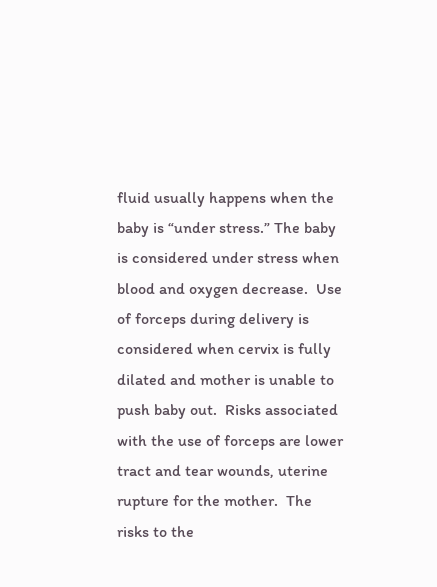fluid usually happens when the baby is “under stress.” The baby is considered under stress when blood and oxygen decrease.  Use of forceps during delivery is considered when cervix is fully dilated and mother is unable to push baby out.  Risks associated with the use of forceps are lower tract and tear wounds, uterine rupture for the mother.  The risks to the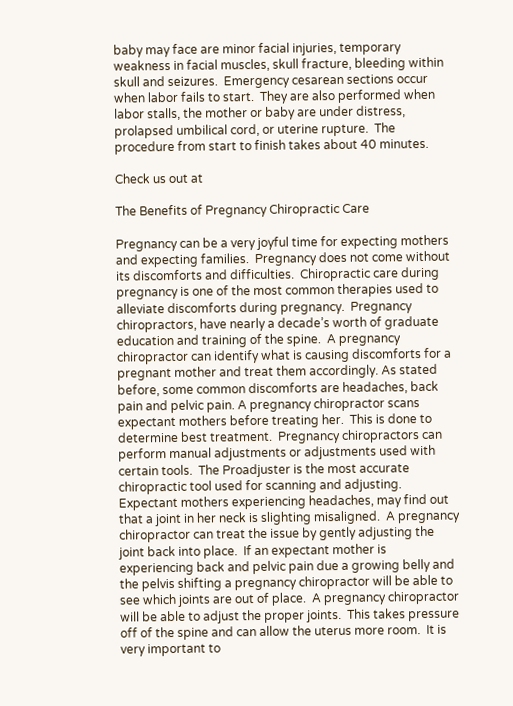baby may face are minor facial injuries, temporary weakness in facial muscles, skull fracture, bleeding within skull and seizures.  Emergency cesarean sections occur when labor fails to start.  They are also performed when labor stalls, the mother or baby are under distress, prolapsed umbilical cord, or uterine rupture.  The procedure from start to finish takes about 40 minutes.

Check us out at

The Benefits of Pregnancy Chiropractic Care

Pregnancy can be a very joyful time for expecting mothers and expecting families.  Pregnancy does not come without its discomforts and difficulties.  Chiropractic care during pregnancy is one of the most common therapies used to alleviate discomforts during pregnancy.  Pregnancy chiropractors, have nearly a decade’s worth of graduate education and training of the spine.  A pregnancy chiropractor can identify what is causing discomforts for a pregnant mother and treat them accordingly. As stated before, some common discomforts are headaches, back pain and pelvic pain. A pregnancy chiropractor scans expectant mothers before treating her.  This is done to determine best treatment.  Pregnancy chiropractors can perform manual adjustments or adjustments used with certain tools.  The Proadjuster is the most accurate chiropractic tool used for scanning and adjusting. Expectant mothers experiencing headaches, may find out that a joint in her neck is slighting misaligned.  A pregnancy chiropractor can treat the issue by gently adjusting the joint back into place.  If an expectant mother is experiencing back and pelvic pain due a growing belly and the pelvis shifting a pregnancy chiropractor will be able to see which joints are out of place.  A pregnancy chiropractor will be able to adjust the proper joints.  This takes pressure off of the spine and can allow the uterus more room.  It is very important to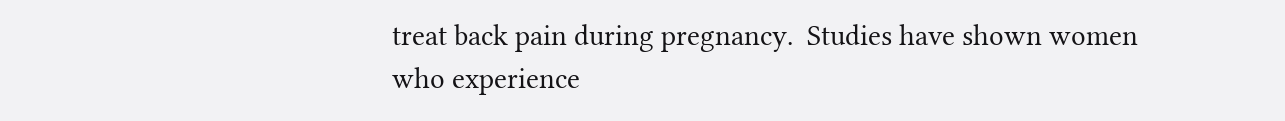treat back pain during pregnancy.  Studies have shown women who experience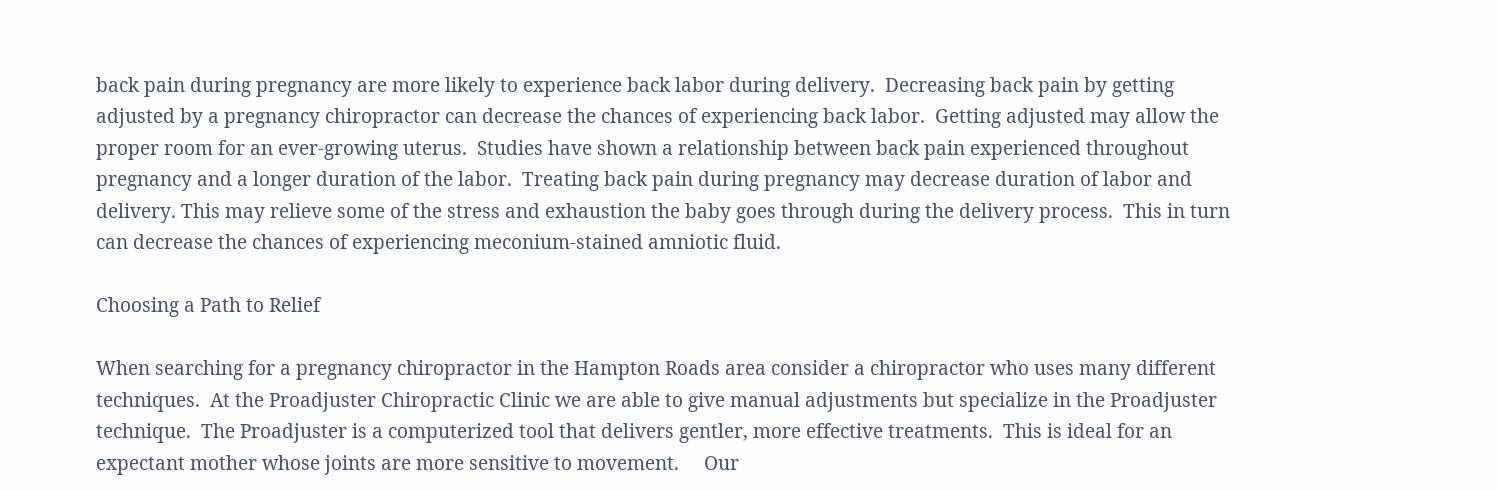back pain during pregnancy are more likely to experience back labor during delivery.  Decreasing back pain by getting adjusted by a pregnancy chiropractor can decrease the chances of experiencing back labor.  Getting adjusted may allow the proper room for an ever-growing uterus.  Studies have shown a relationship between back pain experienced throughout pregnancy and a longer duration of the labor.  Treating back pain during pregnancy may decrease duration of labor and delivery. This may relieve some of the stress and exhaustion the baby goes through during the delivery process.  This in turn can decrease the chances of experiencing meconium-stained amniotic fluid.

Choosing a Path to Relief

When searching for a pregnancy chiropractor in the Hampton Roads area consider a chiropractor who uses many different techniques.  At the Proadjuster Chiropractic Clinic we are able to give manual adjustments but specialize in the Proadjuster technique.  The Proadjuster is a computerized tool that delivers gentler, more effective treatments.  This is ideal for an expectant mother whose joints are more sensitive to movement.     Our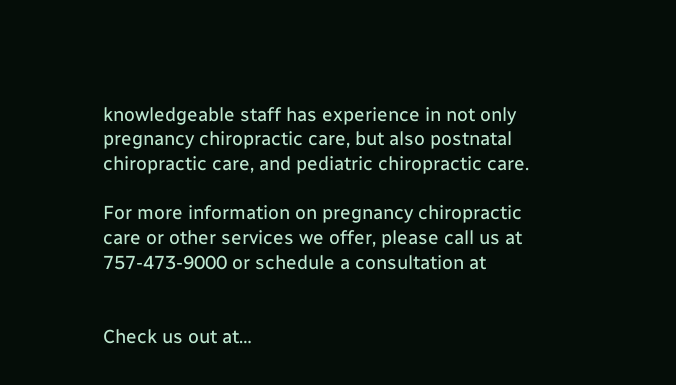knowledgeable staff has experience in not only pregnancy chiropractic care, but also postnatal chiropractic care, and pediatric chiropractic care.

For more information on pregnancy chiropractic care or other services we offer, please call us at 757-473-9000 or schedule a consultation at


Check us out at…